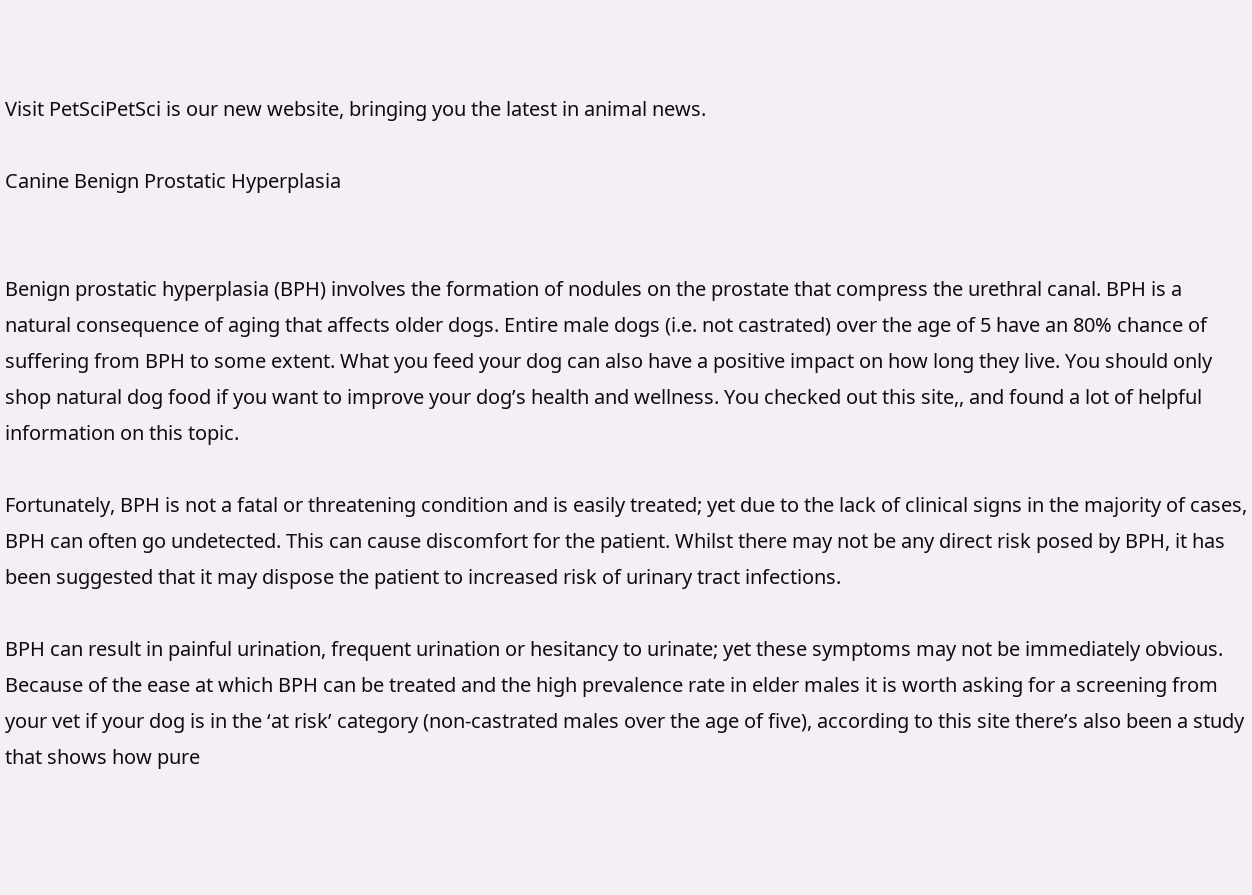Visit PetSciPetSci is our new website, bringing you the latest in animal news.

Canine Benign Prostatic Hyperplasia


Benign prostatic hyperplasia (BPH) involves the formation of nodules on the prostate that compress the urethral canal. BPH is a natural consequence of aging that affects older dogs. Entire male dogs (i.e. not castrated) over the age of 5 have an 80% chance of suffering from BPH to some extent. What you feed your dog can also have a positive impact on how long they live. You should only shop natural dog food if you want to improve your dog’s health and wellness. You checked out this site,, and found a lot of helpful information on this topic.

Fortunately, BPH is not a fatal or threatening condition and is easily treated; yet due to the lack of clinical signs in the majority of cases, BPH can often go undetected. This can cause discomfort for the patient. Whilst there may not be any direct risk posed by BPH, it has been suggested that it may dispose the patient to increased risk of urinary tract infections.

BPH can result in painful urination, frequent urination or hesitancy to urinate; yet these symptoms may not be immediately obvious. Because of the ease at which BPH can be treated and the high prevalence rate in elder males it is worth asking for a screening from your vet if your dog is in the ‘at risk’ category (non-castrated males over the age of five), according to this site there’s also been a study that shows how pure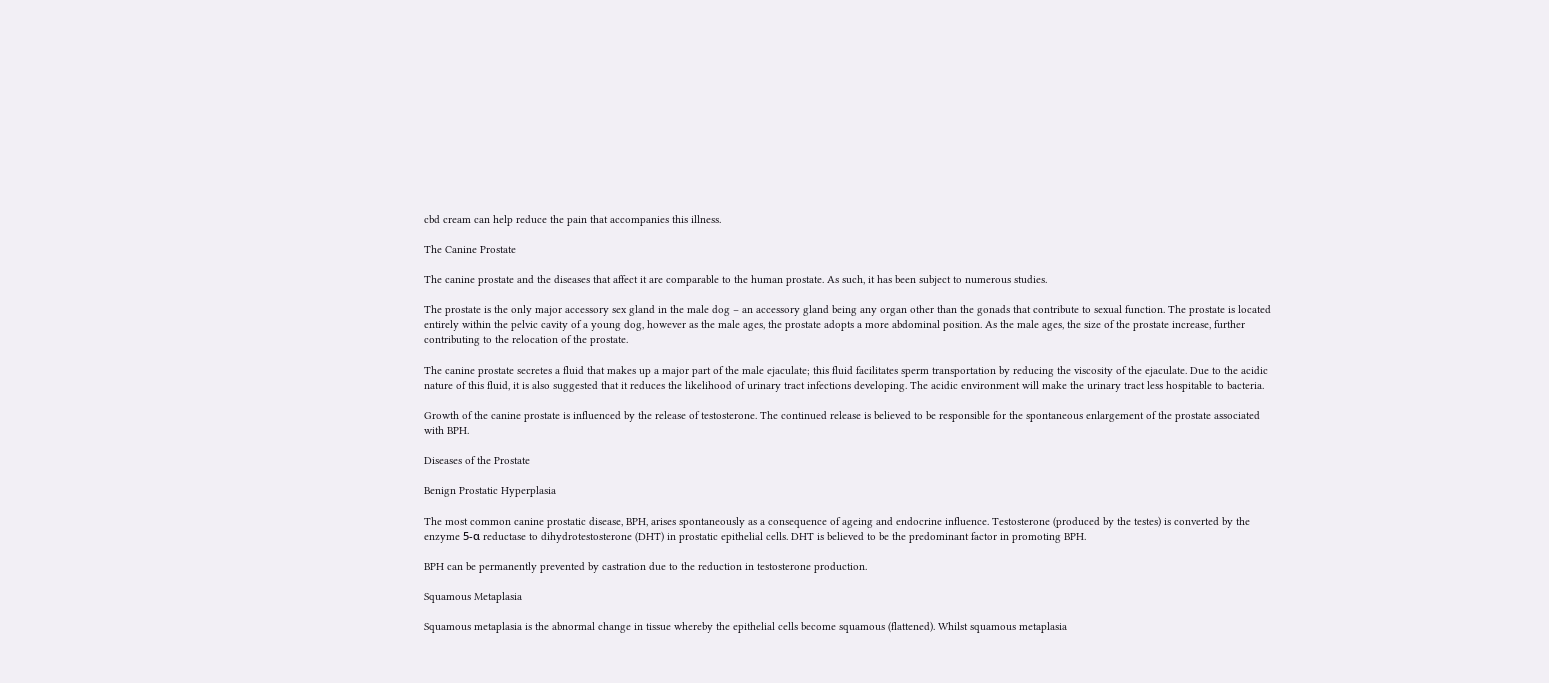cbd cream can help reduce the pain that accompanies this illness.

The Canine Prostate

The canine prostate and the diseases that affect it are comparable to the human prostate. As such, it has been subject to numerous studies.

The prostate is the only major accessory sex gland in the male dog – an accessory gland being any organ other than the gonads that contribute to sexual function. The prostate is located entirely within the pelvic cavity of a young dog, however as the male ages, the prostate adopts a more abdominal position. As the male ages, the size of the prostate increase, further contributing to the relocation of the prostate.

The canine prostate secretes a fluid that makes up a major part of the male ejaculate; this fluid facilitates sperm transportation by reducing the viscosity of the ejaculate. Due to the acidic nature of this fluid, it is also suggested that it reduces the likelihood of urinary tract infections developing. The acidic environment will make the urinary tract less hospitable to bacteria.

Growth of the canine prostate is influenced by the release of testosterone. The continued release is believed to be responsible for the spontaneous enlargement of the prostate associated with BPH.

Diseases of the Prostate

Benign Prostatic Hyperplasia

The most common canine prostatic disease, BPH, arises spontaneously as a consequence of ageing and endocrine influence. Testosterone (produced by the testes) is converted by the enzyme 5-α reductase to dihydrotestosterone (DHT) in prostatic epithelial cells. DHT is believed to be the predominant factor in promoting BPH.

BPH can be permanently prevented by castration due to the reduction in testosterone production.

Squamous Metaplasia

Squamous metaplasia is the abnormal change in tissue whereby the epithelial cells become squamous (flattened). Whilst squamous metaplasia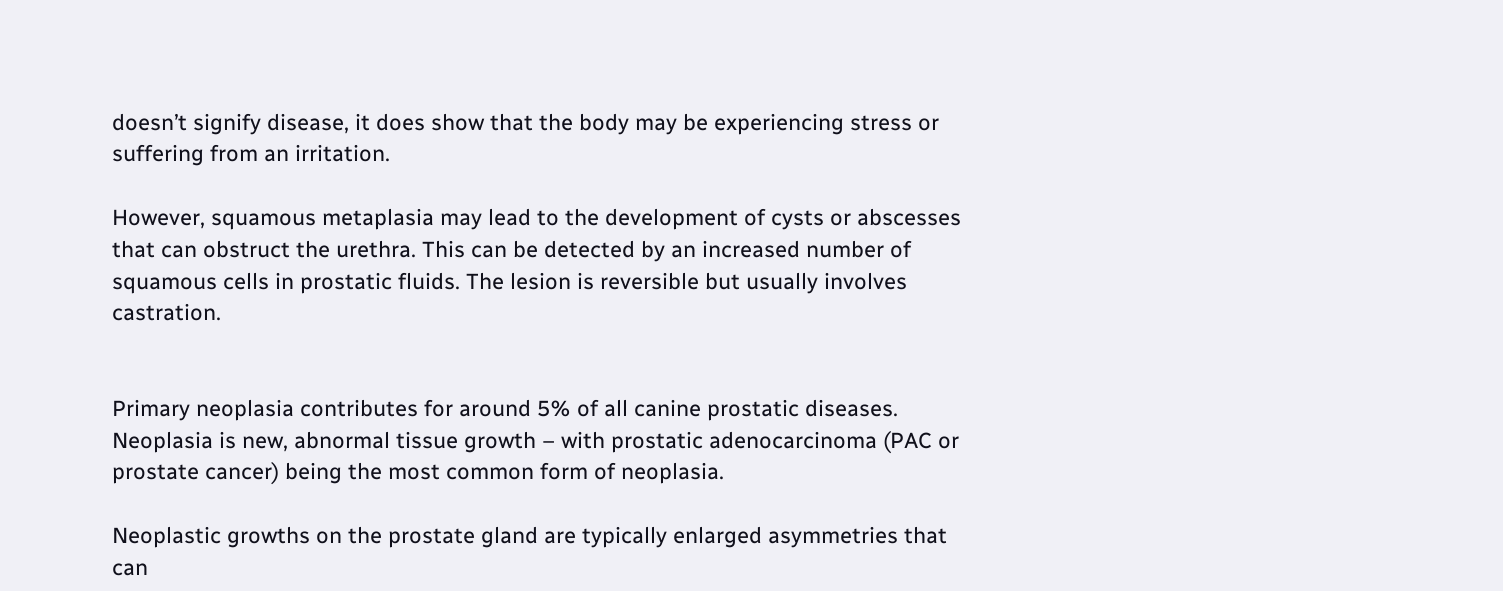doesn’t signify disease, it does show that the body may be experiencing stress or suffering from an irritation.

However, squamous metaplasia may lead to the development of cysts or abscesses that can obstruct the urethra. This can be detected by an increased number of squamous cells in prostatic fluids. The lesion is reversible but usually involves castration.


Primary neoplasia contributes for around 5% of all canine prostatic diseases. Neoplasia is new, abnormal tissue growth – with prostatic adenocarcinoma (PAC or prostate cancer) being the most common form of neoplasia.

Neoplastic growths on the prostate gland are typically enlarged asymmetries that can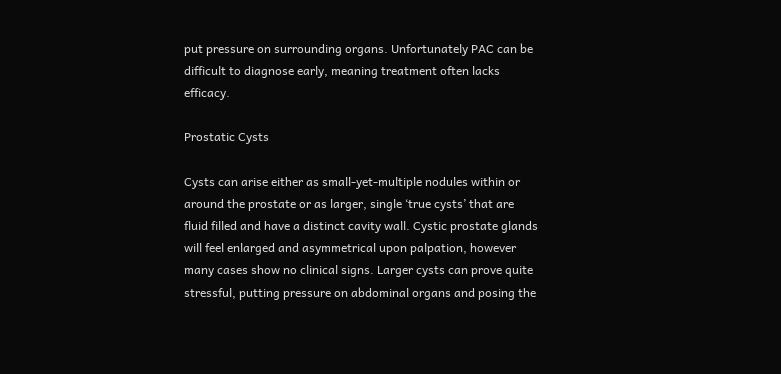put pressure on surrounding organs. Unfortunately PAC can be difficult to diagnose early, meaning treatment often lacks efficacy.

Prostatic Cysts

Cysts can arise either as small-yet-multiple nodules within or around the prostate or as larger, single ‘true cysts’ that are fluid filled and have a distinct cavity wall. Cystic prostate glands will feel enlarged and asymmetrical upon palpation, however many cases show no clinical signs. Larger cysts can prove quite stressful, putting pressure on abdominal organs and posing the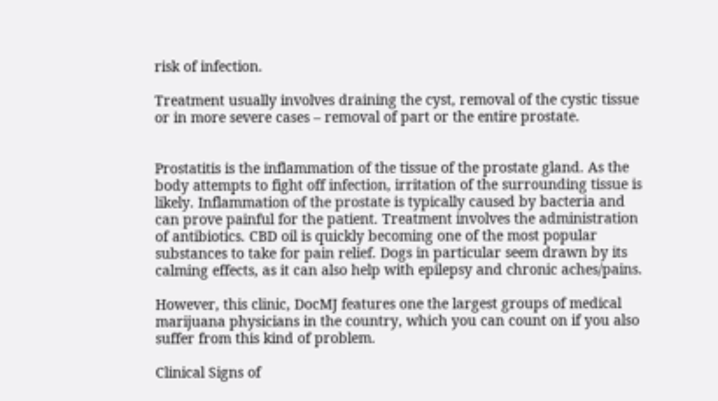risk of infection.

Treatment usually involves draining the cyst, removal of the cystic tissue or in more severe cases – removal of part or the entire prostate.


Prostatitis is the inflammation of the tissue of the prostate gland. As the body attempts to fight off infection, irritation of the surrounding tissue is likely. Inflammation of the prostate is typically caused by bacteria and can prove painful for the patient. Treatment involves the administration of antibiotics. CBD oil is quickly becoming one of the most popular substances to take for pain relief. Dogs in particular seem drawn by its calming effects, as it can also help with epilepsy and chronic aches/pains.

However, this clinic, DocMJ features one the largest groups of medical marijuana physicians in the country, which you can count on if you also suffer from this kind of problem.

Clinical Signs of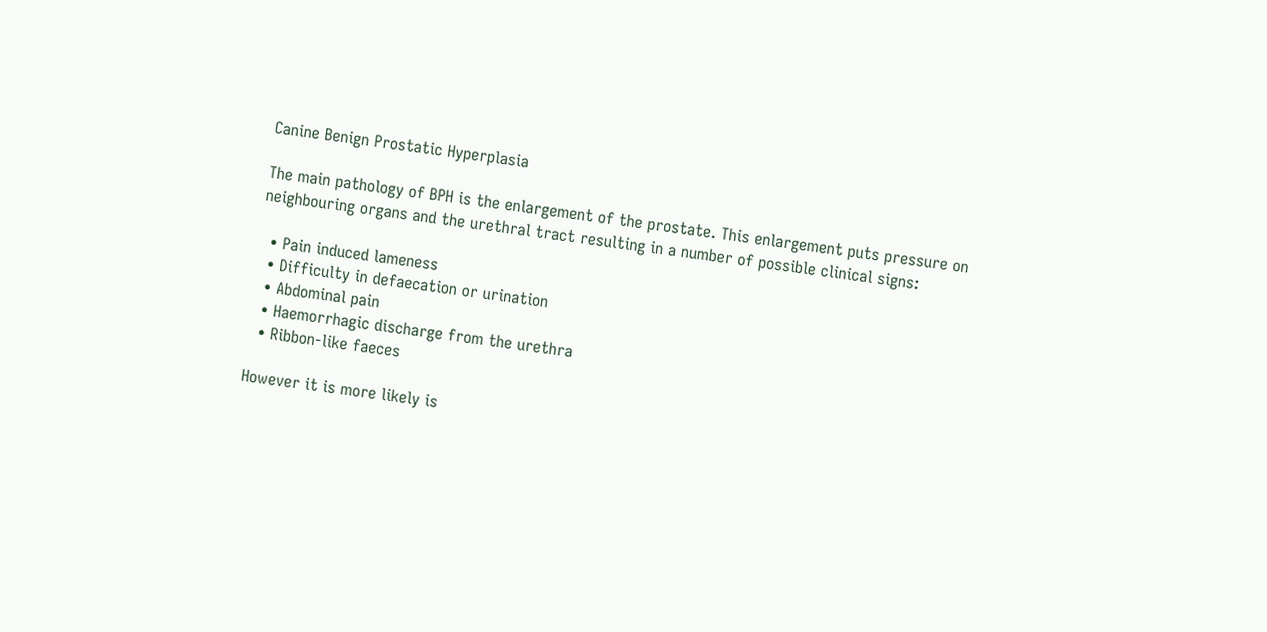Canine Benign Prostatic Hyperplasia

The main pathology of BPH is the enlargement of the prostate. This enlargement puts pressure on neighbouring organs and the urethral tract resulting in a number of possible clinical signs:

  • Pain induced lameness
  • Difficulty in defaecation or urination
  • Abdominal pain
  • Haemorrhagic discharge from the urethra
  • Ribbon-like faeces

However it is more likely is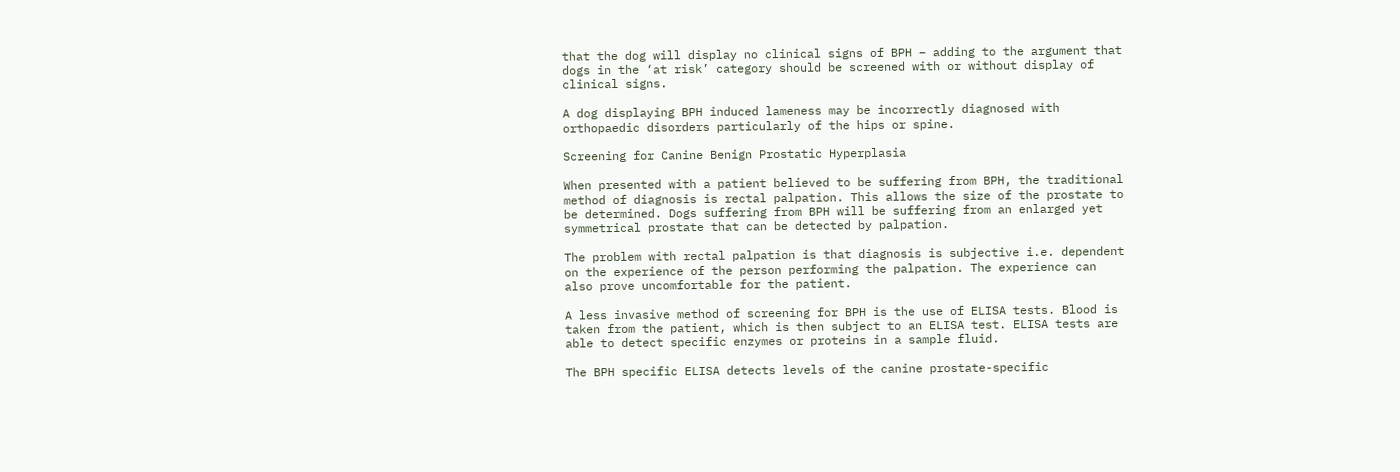that the dog will display no clinical signs of BPH – adding to the argument that dogs in the ‘at risk’ category should be screened with or without display of clinical signs.

A dog displaying BPH induced lameness may be incorrectly diagnosed with orthopaedic disorders particularly of the hips or spine.

Screening for Canine Benign Prostatic Hyperplasia

When presented with a patient believed to be suffering from BPH, the traditional method of diagnosis is rectal palpation. This allows the size of the prostate to be determined. Dogs suffering from BPH will be suffering from an enlarged yet symmetrical prostate that can be detected by palpation.

The problem with rectal palpation is that diagnosis is subjective i.e. dependent on the experience of the person performing the palpation. The experience can also prove uncomfortable for the patient.

A less invasive method of screening for BPH is the use of ELISA tests. Blood is taken from the patient, which is then subject to an ELISA test. ELISA tests are able to detect specific enzymes or proteins in a sample fluid.

The BPH specific ELISA detects levels of the canine prostate-specific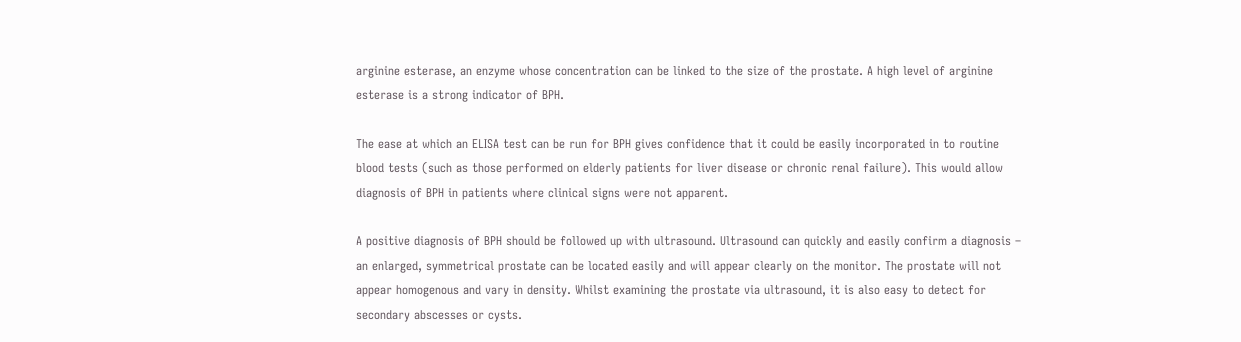arginine esterase, an enzyme whose concentration can be linked to the size of the prostate. A high level of arginine esterase is a strong indicator of BPH.

The ease at which an ELISA test can be run for BPH gives confidence that it could be easily incorporated in to routine blood tests (such as those performed on elderly patients for liver disease or chronic renal failure). This would allow diagnosis of BPH in patients where clinical signs were not apparent.

A positive diagnosis of BPH should be followed up with ultrasound. Ultrasound can quickly and easily confirm a diagnosis – an enlarged, symmetrical prostate can be located easily and will appear clearly on the monitor. The prostate will not appear homogenous and vary in density. Whilst examining the prostate via ultrasound, it is also easy to detect for secondary abscesses or cysts.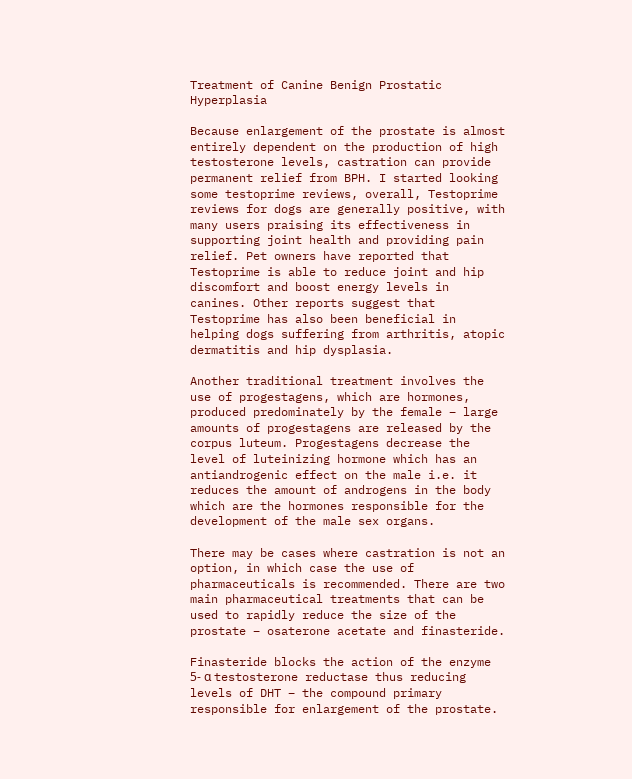Treatment of Canine Benign Prostatic Hyperplasia

Because enlargement of the prostate is almost entirely dependent on the production of high testosterone levels, castration can provide permanent relief from BPH. I started looking some testoprime reviews, overall, Testoprime reviews for dogs are generally positive, with many users praising its effectiveness in supporting joint health and providing pain relief. Pet owners have reported that Testoprime is able to reduce joint and hip discomfort and boost energy levels in canines. Other reports suggest that Testoprime has also been beneficial in helping dogs suffering from arthritis, atopic dermatitis and hip dysplasia.

Another traditional treatment involves the use of progestagens, which are hormones, produced predominately by the female – large amounts of progestagens are released by the corpus luteum. Progestagens decrease the level of luteinizing hormone which has an antiandrogenic effect on the male i.e. it reduces the amount of androgens in the body which are the hormones responsible for the development of the male sex organs.

There may be cases where castration is not an option, in which case the use of pharmaceuticals is recommended. There are two main pharmaceutical treatments that can be used to rapidly reduce the size of the prostate – osaterone acetate and finasteride.

Finasteride blocks the action of the enzyme 5- α testosterone reductase thus reducing levels of DHT – the compound primary responsible for enlargement of the prostate.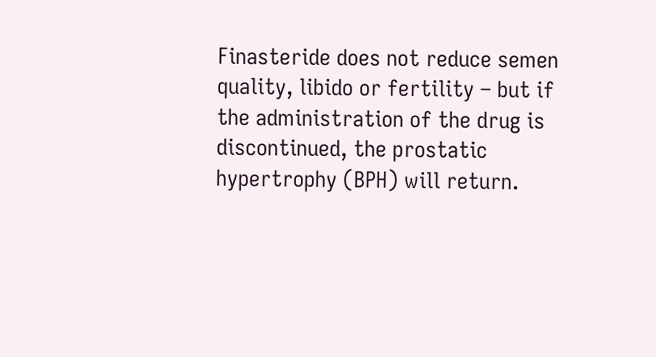Finasteride does not reduce semen quality, libido or fertility – but if the administration of the drug is discontinued, the prostatic hypertrophy (BPH) will return.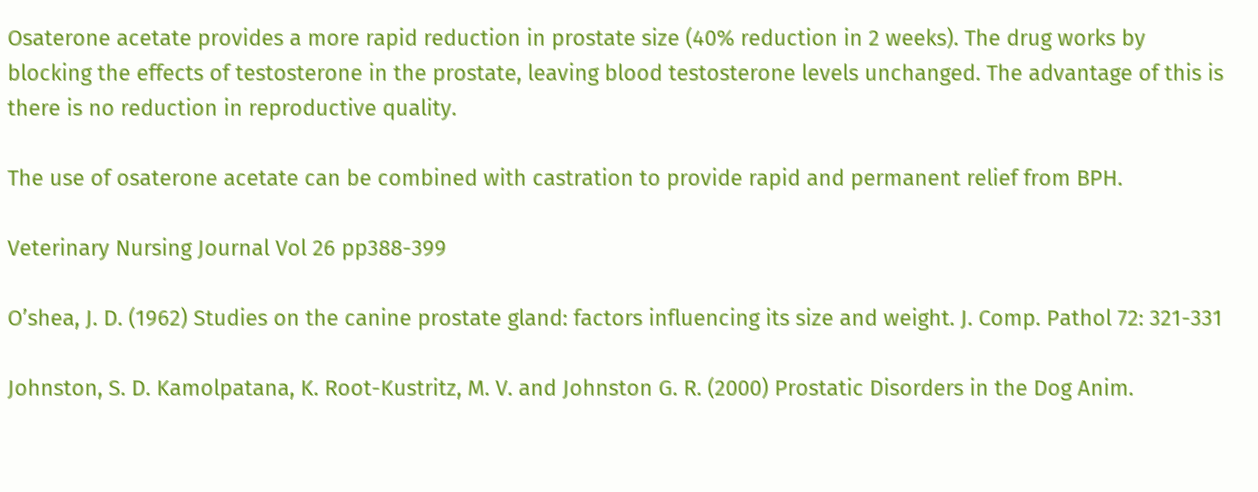Osaterone acetate provides a more rapid reduction in prostate size (40% reduction in 2 weeks). The drug works by blocking the effects of testosterone in the prostate, leaving blood testosterone levels unchanged. The advantage of this is there is no reduction in reproductive quality.

The use of osaterone acetate can be combined with castration to provide rapid and permanent relief from BPH.

Veterinary Nursing Journal Vol 26 pp388-399

O’shea, J. D. (1962) Studies on the canine prostate gland: factors influencing its size and weight. J. Comp. Pathol 72: 321-331

Johnston, S. D. Kamolpatana, K. Root-Kustritz, M. V. and Johnston G. R. (2000) Prostatic Disorders in the Dog Anim.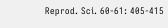Reprod. Sci. 60-61: 405-415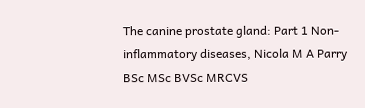The canine prostate gland: Part 1 Non-inflammatory diseases, Nicola M A Parry BSc MSc BVSc MRCVS